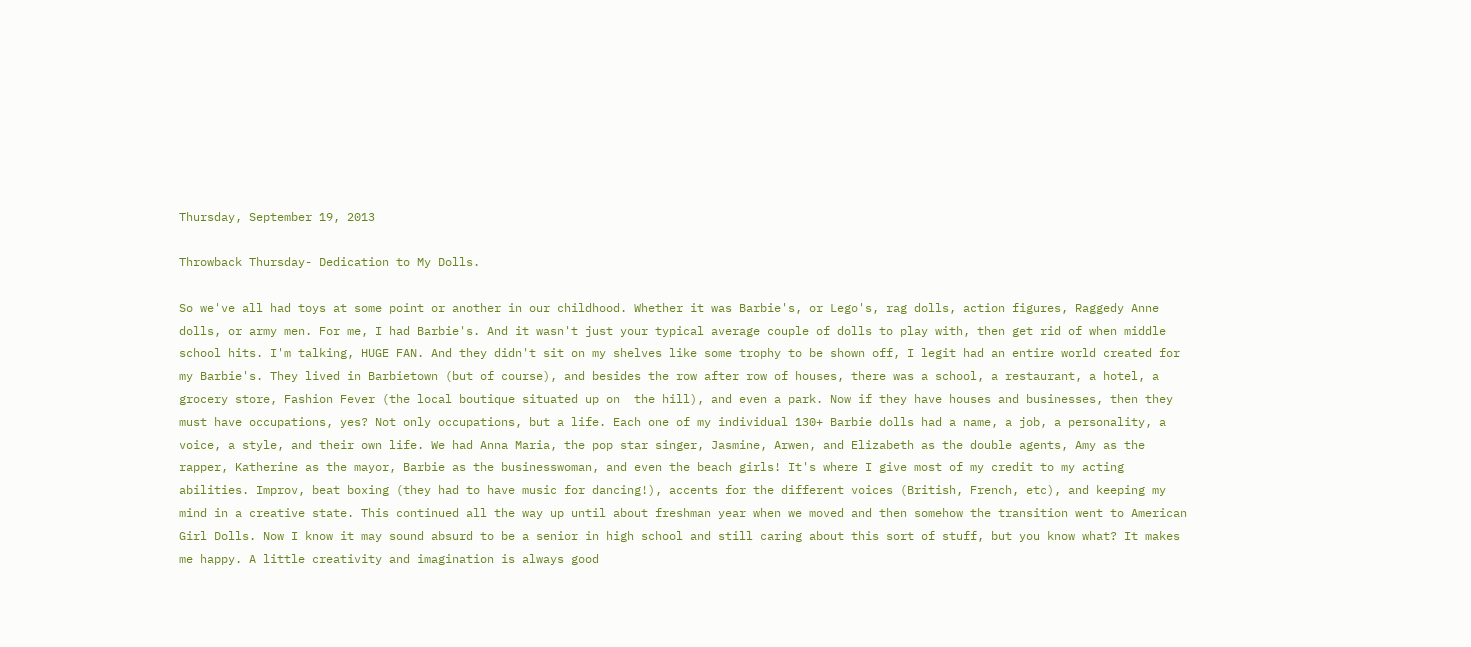Thursday, September 19, 2013

Throwback Thursday- Dedication to My Dolls.

So we've all had toys at some point or another in our childhood. Whether it was Barbie's, or Lego's, rag dolls, action figures, Raggedy Anne dolls, or army men. For me, I had Barbie's. And it wasn't just your typical average couple of dolls to play with, then get rid of when middle school hits. I'm talking, HUGE FAN. And they didn't sit on my shelves like some trophy to be shown off, I legit had an entire world created for my Barbie's. They lived in Barbietown (but of course), and besides the row after row of houses, there was a school, a restaurant, a hotel, a grocery store, Fashion Fever (the local boutique situated up on  the hill), and even a park. Now if they have houses and businesses, then they must have occupations, yes? Not only occupations, but a life. Each one of my individual 130+ Barbie dolls had a name, a job, a personality, a voice, a style, and their own life. We had Anna Maria, the pop star singer, Jasmine, Arwen, and Elizabeth as the double agents, Amy as the rapper, Katherine as the mayor, Barbie as the businesswoman, and even the beach girls! It's where I give most of my credit to my acting abilities. Improv, beat boxing (they had to have music for dancing!), accents for the different voices (British, French, etc), and keeping my mind in a creative state. This continued all the way up until about freshman year when we moved and then somehow the transition went to American Girl Dolls. Now I know it may sound absurd to be a senior in high school and still caring about this sort of stuff, but you know what? It makes me happy. A little creativity and imagination is always good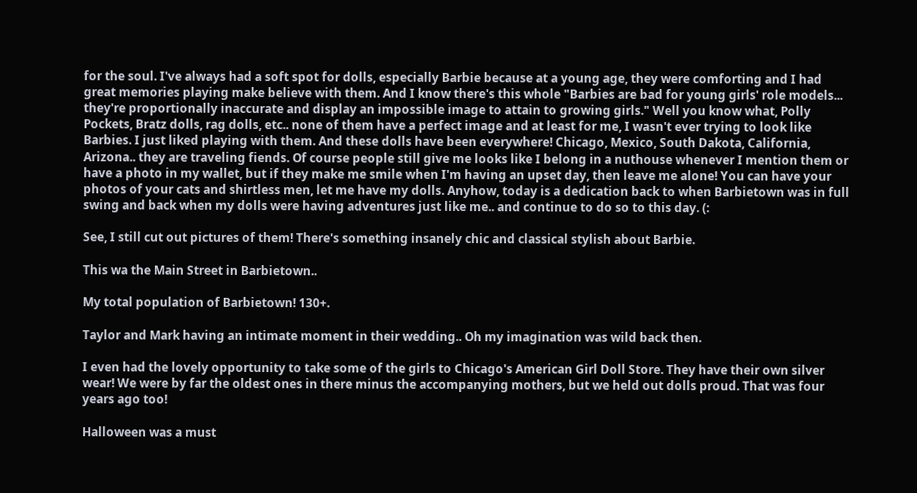for the soul. I've always had a soft spot for dolls, especially Barbie because at a young age, they were comforting and I had great memories playing make believe with them. And I know there's this whole "Barbies are bad for young girls' role models... they're proportionally inaccurate and display an impossible image to attain to growing girls." Well you know what, Polly Pockets, Bratz dolls, rag dolls, etc.. none of them have a perfect image and at least for me, I wasn't ever trying to look like Barbies. I just liked playing with them. And these dolls have been everywhere! Chicago, Mexico, South Dakota, California, Arizona.. they are traveling fiends. Of course people still give me looks like I belong in a nuthouse whenever I mention them or have a photo in my wallet, but if they make me smile when I'm having an upset day, then leave me alone! You can have your photos of your cats and shirtless men, let me have my dolls. Anyhow, today is a dedication back to when Barbietown was in full swing and back when my dolls were having adventures just like me.. and continue to do so to this day. (:

See, I still cut out pictures of them! There's something insanely chic and classical stylish about Barbie.

This wa the Main Street in Barbietown..

My total population of Barbietown! 130+.

Taylor and Mark having an intimate moment in their wedding.. Oh my imagination was wild back then.

I even had the lovely opportunity to take some of the girls to Chicago's American Girl Doll Store. They have their own silver wear! We were by far the oldest ones in there minus the accompanying mothers, but we held out dolls proud. That was four years ago too!

Halloween was a must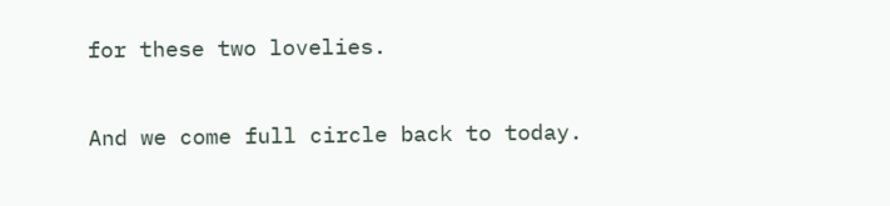for these two lovelies.

And we come full circle back to today.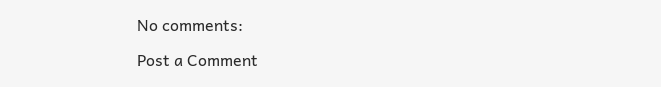No comments:

Post a Comment